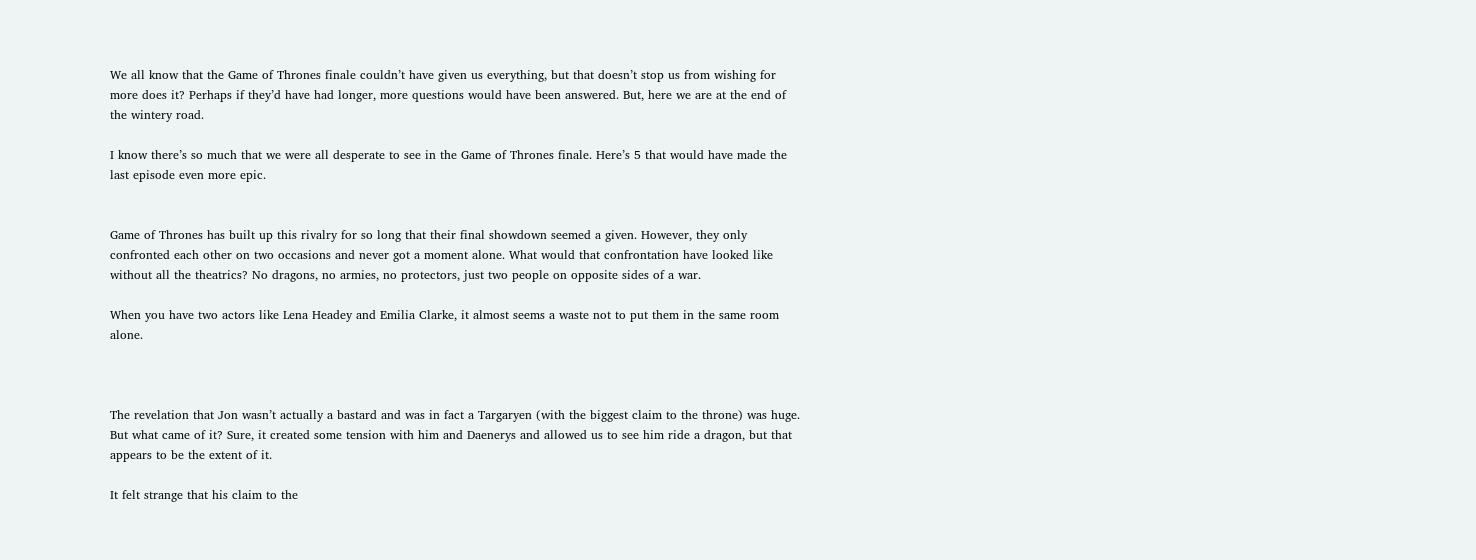We all know that the Game of Thrones finale couldn’t have given us everything, but that doesn’t stop us from wishing for more does it? Perhaps if they’d have had longer, more questions would have been answered. But, here we are at the end of the wintery road.

I know there’s so much that we were all desperate to see in the Game of Thrones finale. Here’s 5 that would have made the last episode even more epic.


Game of Thrones has built up this rivalry for so long that their final showdown seemed a given. However, they only confronted each other on two occasions and never got a moment alone. What would that confrontation have looked like without all the theatrics? No dragons, no armies, no protectors, just two people on opposite sides of a war.

When you have two actors like Lena Headey and Emilia Clarke, it almost seems a waste not to put them in the same room alone.



The revelation that Jon wasn’t actually a bastard and was in fact a Targaryen (with the biggest claim to the throne) was huge. But what came of it? Sure, it created some tension with him and Daenerys and allowed us to see him ride a dragon, but that appears to be the extent of it.

It felt strange that his claim to the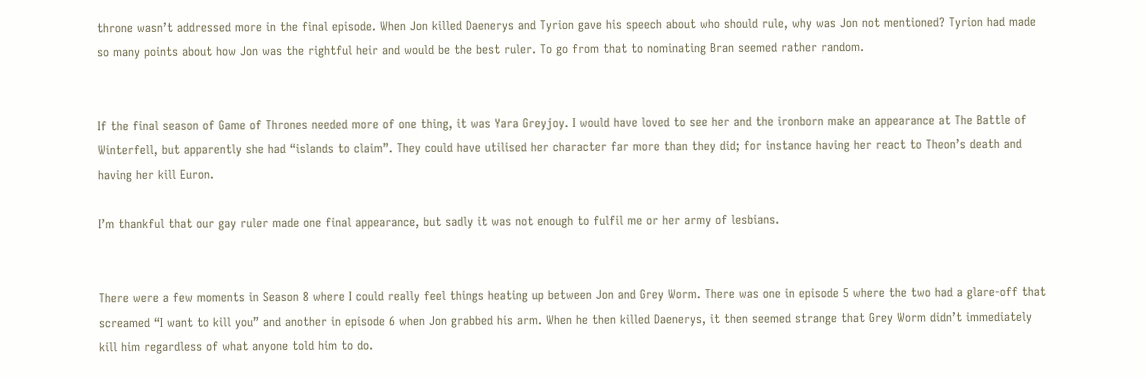throne wasn’t addressed more in the final episode. When Jon killed Daenerys and Tyrion gave his speech about who should rule, why was Jon not mentioned? Tyrion had made so many points about how Jon was the rightful heir and would be the best ruler. To go from that to nominating Bran seemed rather random.


If the final season of Game of Thrones needed more of one thing, it was Yara Greyjoy. I would have loved to see her and the ironborn make an appearance at The Battle of Winterfell, but apparently she had “islands to claim”. They could have utilised her character far more than they did; for instance having her react to Theon’s death and having her kill Euron.

I’m thankful that our gay ruler made one final appearance, but sadly it was not enough to fulfil me or her army of lesbians.


There were a few moments in Season 8 where I could really feel things heating up between Jon and Grey Worm. There was one in episode 5 where the two had a glare-off that screamed “I want to kill you” and another in episode 6 when Jon grabbed his arm. When he then killed Daenerys, it then seemed strange that Grey Worm didn’t immediately kill him regardless of what anyone told him to do.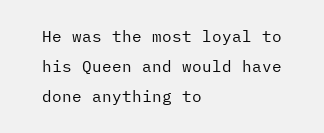He was the most loyal to his Queen and would have done anything to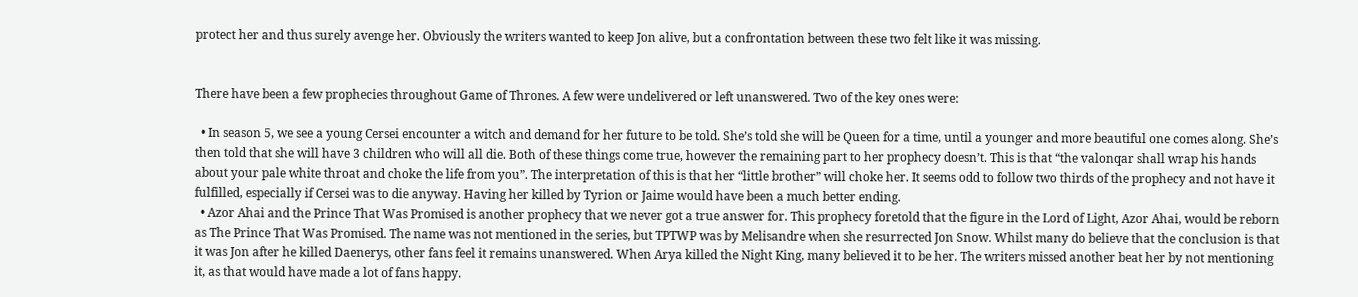protect her and thus surely avenge her. Obviously the writers wanted to keep Jon alive, but a confrontation between these two felt like it was missing.


There have been a few prophecies throughout Game of Thrones. A few were undelivered or left unanswered. Two of the key ones were:

  • In season 5, we see a young Cersei encounter a witch and demand for her future to be told. She’s told she will be Queen for a time, until a younger and more beautiful one comes along. She’s then told that she will have 3 children who will all die. Both of these things come true, however the remaining part to her prophecy doesn’t. This is that “the valonqar shall wrap his hands about your pale white throat and choke the life from you”. The interpretation of this is that her “little brother” will choke her. It seems odd to follow two thirds of the prophecy and not have it fulfilled, especially if Cersei was to die anyway. Having her killed by Tyrion or Jaime would have been a much better ending.
  • Azor Ahai and the Prince That Was Promised is another prophecy that we never got a true answer for. This prophecy foretold that the figure in the Lord of Light, Azor Ahai, would be reborn as The Prince That Was Promised. The name was not mentioned in the series, but TPTWP was by Melisandre when she resurrected Jon Snow. Whilst many do believe that the conclusion is that it was Jon after he killed Daenerys, other fans feel it remains unanswered. When Arya killed the Night King, many believed it to be her. The writers missed another beat her by not mentioning it, as that would have made a lot of fans happy.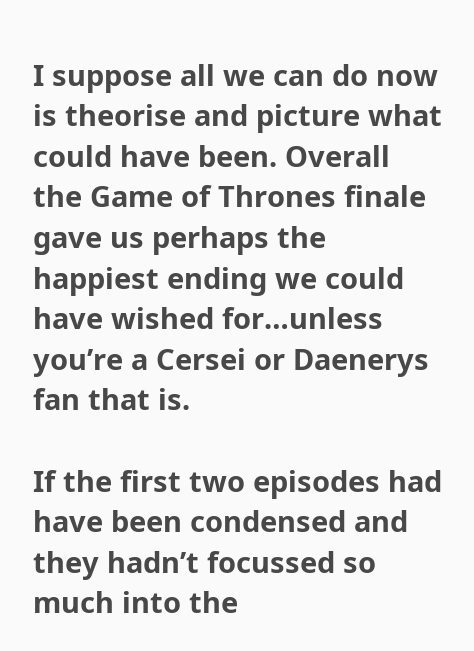I suppose all we can do now is theorise and picture what could have been. Overall the Game of Thrones finale gave us perhaps the happiest ending we could have wished for…unless you’re a Cersei or Daenerys fan that is.

If the first two episodes had have been condensed and they hadn’t focussed so much into the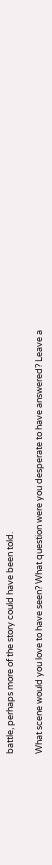battle, perhaps more of the story could have been told.

What scene would you love to have seen? What question were you desperate to have answered? Leave a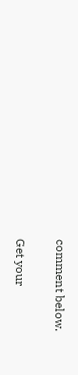comment below.

Get your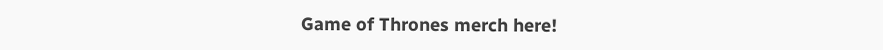Game of Thrones merch here!